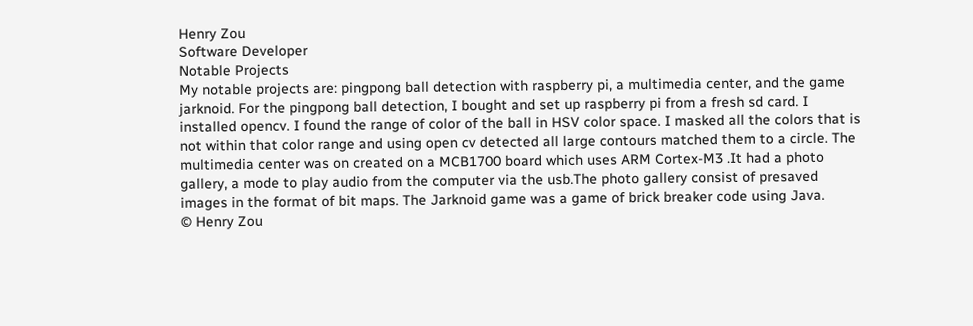Henry Zou
Software Developer
Notable Projects
My notable projects are: pingpong ball detection with raspberry pi, a multimedia center, and the game jarknoid. For the pingpong ball detection, I bought and set up raspberry pi from a fresh sd card. I installed opencv. I found the range of color of the ball in HSV color space. I masked all the colors that is not within that color range and using open cv detected all large contours matched them to a circle. The multimedia center was on created on a MCB1700 board which uses ARM Cortex-M3 .It had a photo gallery, a mode to play audio from the computer via the usb.The photo gallery consist of presaved images in the format of bit maps. The Jarknoid game was a game of brick breaker code using Java.
© Henry Zou